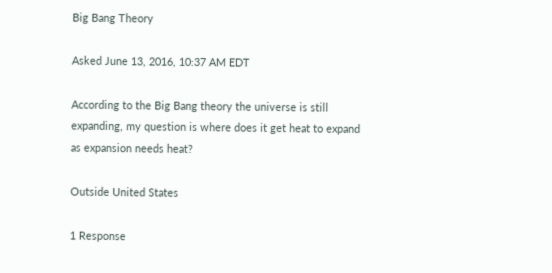Big Bang Theory

Asked June 13, 2016, 10:37 AM EDT

According to the Big Bang theory the universe is still expanding, my question is where does it get heat to expand as expansion needs heat?

Outside United States

1 Response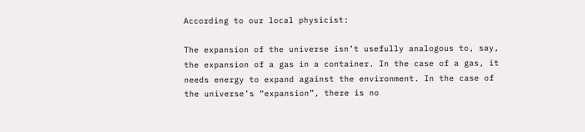According to our local physicist:

The expansion of the universe isn’t usefully analogous to, say, the expansion of a gas in a container. In the case of a gas, it needs energy to expand against the environment. In the case of the universe’s “expansion”, there is no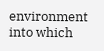environment into which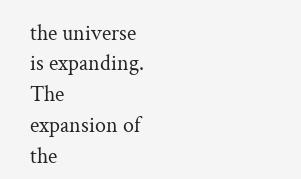the universe is expanding. The expansion of the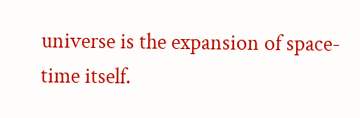universe is the expansion of space-time itself.